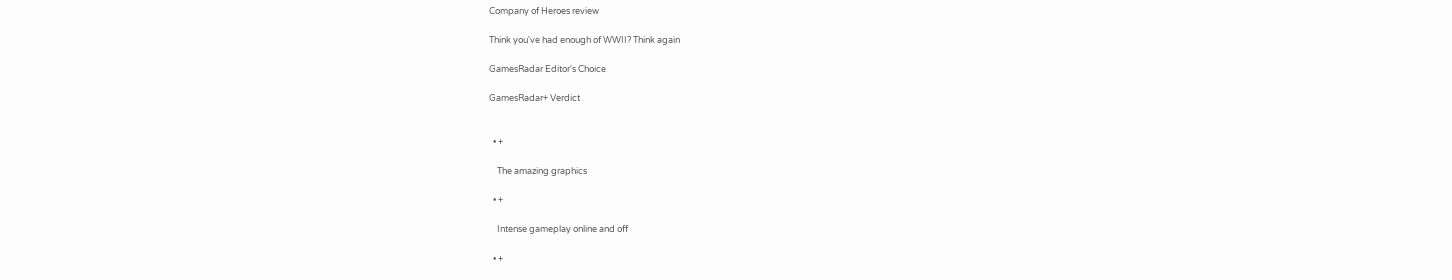Company of Heroes review

Think you've had enough of WWII? Think again

GamesRadar Editor's Choice

GamesRadar+ Verdict


  • +

    The amazing graphics

  • +

    Intense gameplay online and off

  • +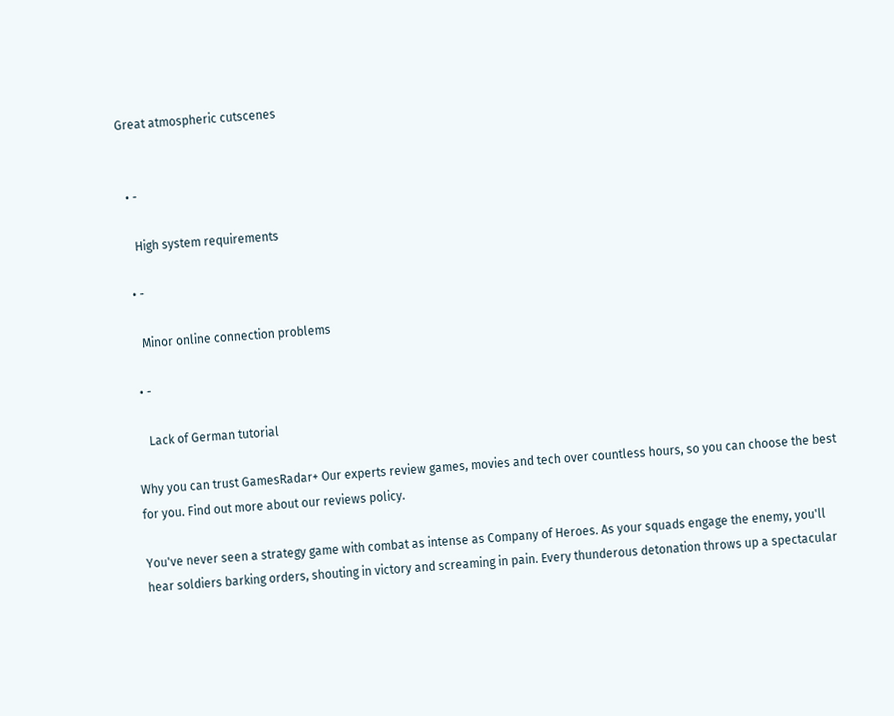Great atmospheric cutscenes


  • -

    High system requirements

  • -

    Minor online connection problems

  • -

    Lack of German tutorial

Why you can trust GamesRadar+ Our experts review games, movies and tech over countless hours, so you can choose the best for you. Find out more about our reviews policy.

You've never seen a strategy game with combat as intense as Company of Heroes. As your squads engage the enemy, you'll hear soldiers barking orders, shouting in victory and screaming in pain. Every thunderous detonation throws up a spectacular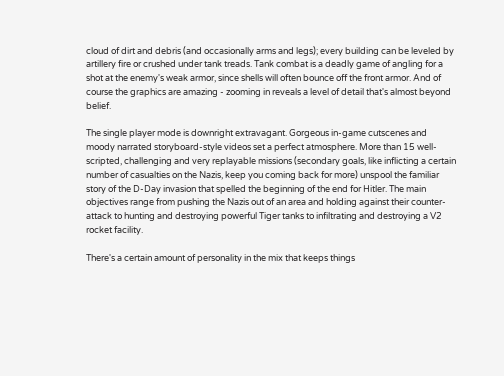cloud of dirt and debris (and occasionally arms and legs); every building can be leveled by artillery fire or crushed under tank treads. Tank combat is a deadly game of angling for a shot at the enemy's weak armor, since shells will often bounce off the front armor. And of course the graphics are amazing - zooming in reveals a level of detail that's almost beyond belief.

The single player mode is downright extravagant. Gorgeous in-game cutscenes and moody narrated storyboard-style videos set a perfect atmosphere. More than 15 well-scripted, challenging and very replayable missions (secondary goals, like inflicting a certain number of casualties on the Nazis, keep you coming back for more) unspool the familiar story of the D-Day invasion that spelled the beginning of the end for Hitler. The main objectives range from pushing the Nazis out of an area and holding against their counter-attack to hunting and destroying powerful Tiger tanks to infiltrating and destroying a V2 rocket facility.

There's a certain amount of personality in the mix that keeps things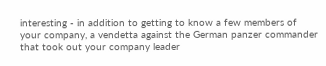interesting - in addition to getting to know a few members of your company, a vendetta against the German panzer commander that took out your company leader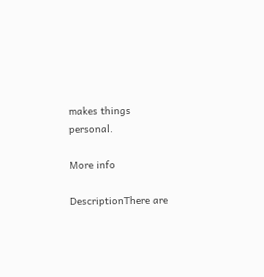makes things personal.

More info

DescriptionThere are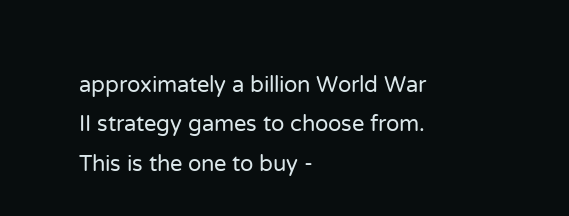approximately a billion World War II strategy games to choose from. This is the one to buy -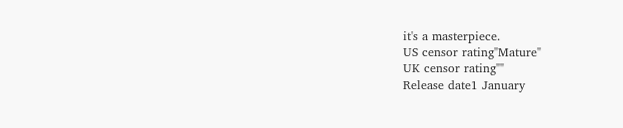it's a masterpiece.
US censor rating"Mature"
UK censor rating""
Release date1 January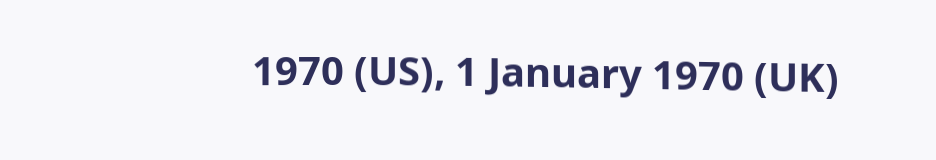1970 (US), 1 January 1970 (UK)